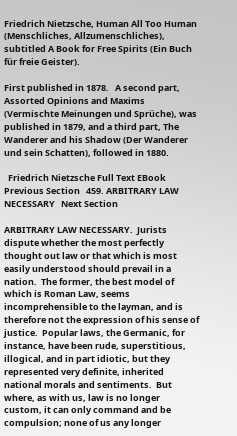Friedrich Nietzsche, Human All Too Human (Menschliches, Allzumenschliches), subtitled A Book for Free Spirits (Ein Buch für freie Geister).

First published in 1878.   A second part, Assorted Opinions and Maxims (Vermischte Meinungen und Sprüche), was published in 1879, and a third part, The Wanderer and his Shadow (Der Wanderer und sein Schatten), followed in 1880.

  Friedrich Nietzsche Full Text EBook
Previous Section   459. ARBITRARY LAW NECESSARY   Next Section

ARBITRARY LAW NECESSARY.  Jurists dispute whether the most perfectly thought out law or that which is most easily understood should prevail in a nation.  The former, the best model of which is Roman Law, seems incomprehensible to the layman, and is therefore not the expression of his sense of justice.  Popular laws, the Germanic, for instance, have been rude, superstitious, illogical, and in part idiotic, but they represented very definite, inherited national morals and sentiments.  But where, as with us, law is no longer custom, it can only command and be compulsion; none of us any longer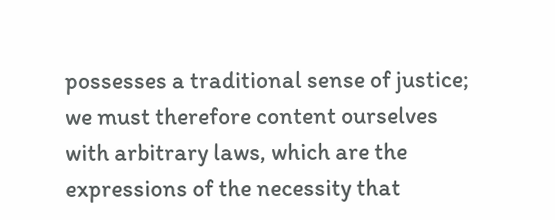possesses a traditional sense of justice; we must therefore content ourselves with arbitrary laws, which are the expressions of the necessity that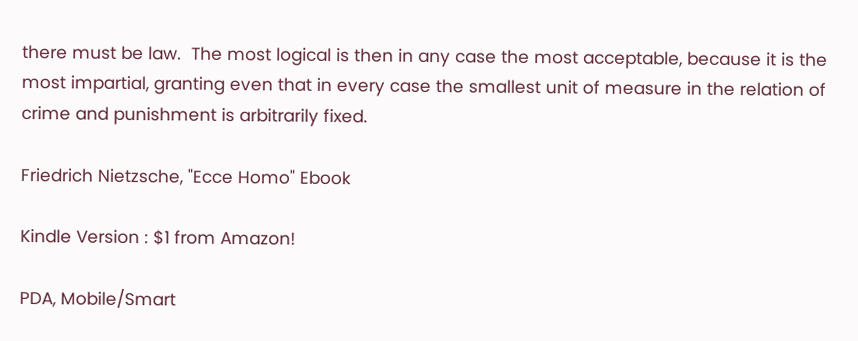there must be law.  The most logical is then in any case the most acceptable, because it is the most impartial, granting even that in every case the smallest unit of measure in the relation of crime and punishment is arbitrarily fixed.

Friedrich Nietzsche, "Ecce Homo" Ebook

Kindle Version : $1 from Amazon!

PDA, Mobile/Smart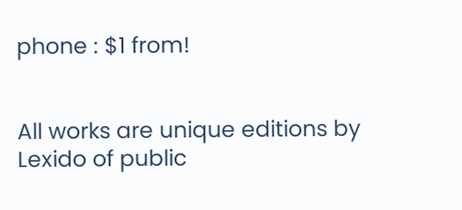phone : $1 from!


All works are unique editions by Lexido of public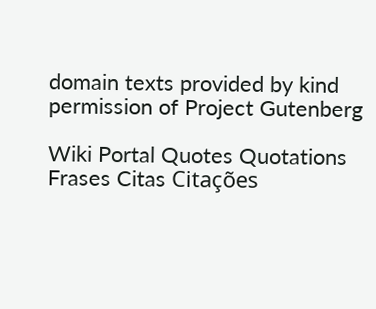domain texts provided by kind permission of Project Gutenberg

Wiki Portal Quotes Quotations Frases Citas Citações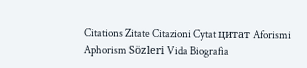Citations Zitate Citazioni Cytat цитат Aforismi Aphorism Sözleri Vida Biografia